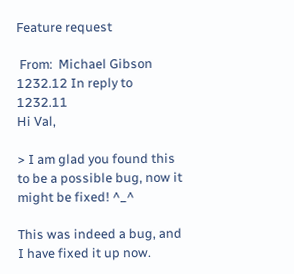Feature request

 From:  Michael Gibson
1232.12 In reply to 1232.11
Hi Val,

> I am glad you found this to be a possible bug, now it might be fixed! ^_^

This was indeed a bug, and I have fixed it up now.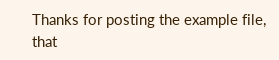Thanks for posting the example file, that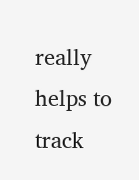really helps to track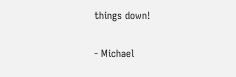things down!

- Michael